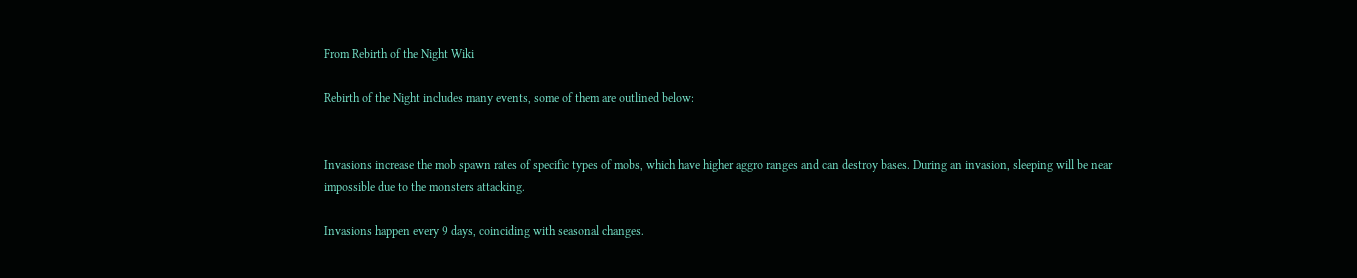From Rebirth of the Night Wiki

Rebirth of the Night includes many events, some of them are outlined below:


Invasions increase the mob spawn rates of specific types of mobs, which have higher aggro ranges and can destroy bases. During an invasion, sleeping will be near impossible due to the monsters attacking.

Invasions happen every 9 days, coinciding with seasonal changes.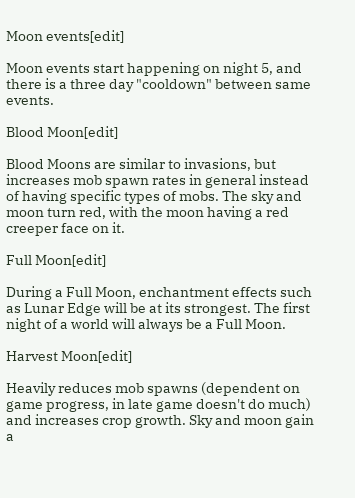Moon events[edit]

Moon events start happening on night 5, and there is a three day "cooldown" between same events.

Blood Moon[edit]

Blood Moons are similar to invasions, but increases mob spawn rates in general instead of having specific types of mobs. The sky and moon turn red, with the moon having a red creeper face on it.

Full Moon[edit]

During a Full Moon, enchantment effects such as Lunar Edge will be at its strongest. The first night of a world will always be a Full Moon.

Harvest Moon[edit]

Heavily reduces mob spawns (dependent on game progress, in late game doesn't do much) and increases crop growth. Sky and moon gain a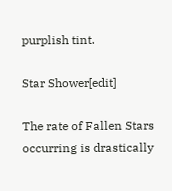purplish tint.

Star Shower[edit]

The rate of Fallen Stars occurring is drastically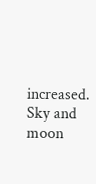increased. Sky and moon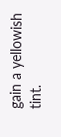gain a yellowish tint.